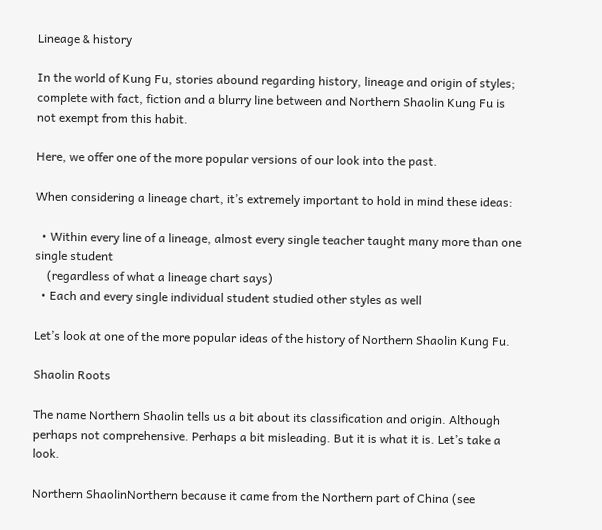Lineage & history

In the world of Kung Fu, stories abound regarding history, lineage and origin of styles; complete with fact, fiction and a blurry line between and Northern Shaolin Kung Fu is not exempt from this habit.

Here, we offer one of the more popular versions of our look into the past.

When considering a lineage chart, it’s extremely important to hold in mind these ideas:

  • Within every line of a lineage, almost every single teacher taught many more than one single student
    (regardless of what a lineage chart says)
  • Each and every single individual student studied other styles as well

Let’s look at one of the more popular ideas of the history of Northern Shaolin Kung Fu.

Shaolin Roots

The name Northern Shaolin tells us a bit about its classification and origin. Although perhaps not comprehensive. Perhaps a bit misleading. But it is what it is. Let’s take a look.

Northern ShaolinNorthern because it came from the Northern part of China (see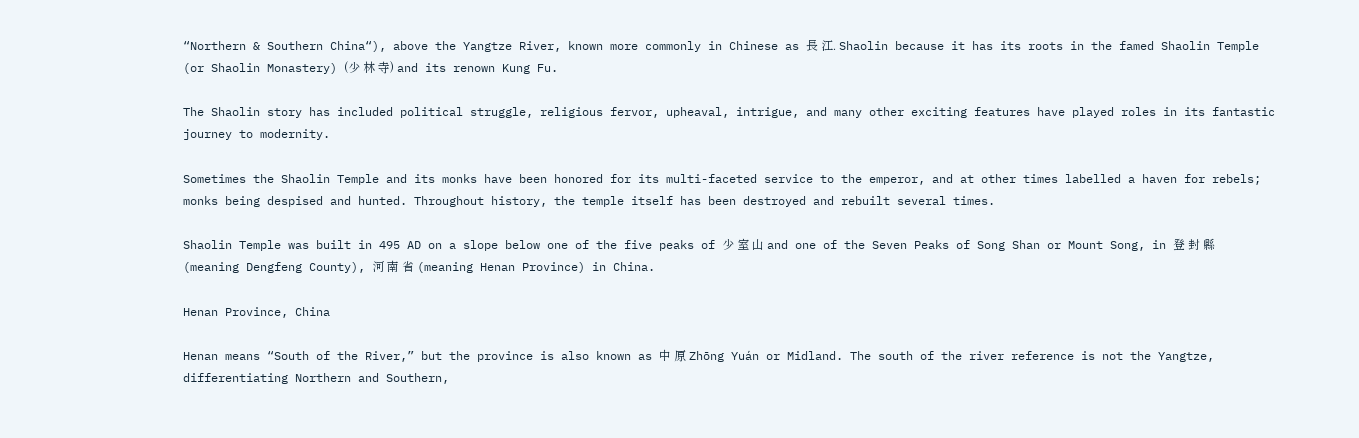“Northern & Southern China“), above the Yangtze River, known more commonly in Chinese as 長 江. Shaolin because it has its roots in the famed Shaolin Temple (or Shaolin Monastery) (少 林 寺) and its renown Kung Fu.

The Shaolin story has included political struggle, religious fervor, upheaval, intrigue, and many other exciting features have played roles in its fantastic journey to modernity.

Sometimes the Shaolin Temple and its monks have been honored for its multi-faceted service to the emperor, and at other times labelled a haven for rebels; monks being despised and hunted. Throughout history, the temple itself has been destroyed and rebuilt several times.

Shaolin Temple was built in 495 AD on a slope below one of the five peaks of 少 室 山 and one of the Seven Peaks of Song Shan or Mount Song, in 登 封 縣 (meaning Dengfeng County), 河 南 省 (meaning Henan Province) in China.

Henan Province, China

Henan means “South of the River,” but the province is also known as 中 原 Zhōng Yuán or Midland. The south of the river reference is not the Yangtze, differentiating Northern and Southern,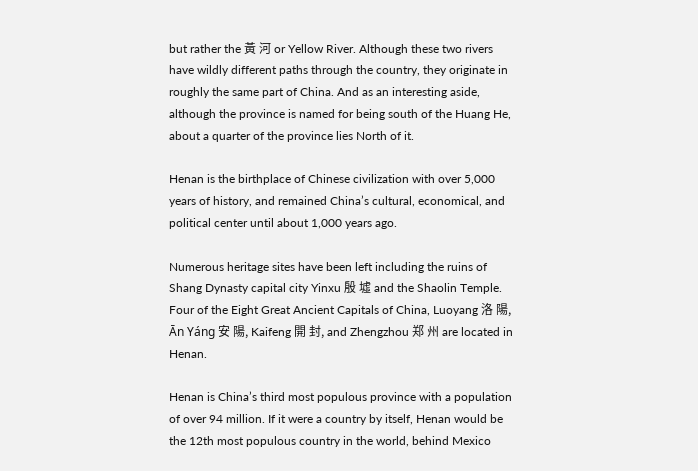but rather the 黃 河 or Yellow River. Although these two rivers have wildly different paths through the country, they originate in roughly the same part of China. And as an interesting aside, although the province is named for being south of the Huang He, about a quarter of the province lies North of it.

Henan is the birthplace of Chinese civilization with over 5,000 years of history, and remained China’s cultural, economical, and political center until about 1,000 years ago.

Numerous heritage sites have been left including the ruins of Shang Dynasty capital city Yinxu 殷 墟 and the Shaolin Temple. Four of the Eight Great Ancient Capitals of China, Luoyang 洛 陽, Ān Yáng 安 陽, Kaifeng 開 封, and Zhengzhou 郑 州 are located in Henan.

Henan is China’s third most populous province with a population of over 94 million. If it were a country by itself, Henan would be the 12th most populous country in the world, behind Mexico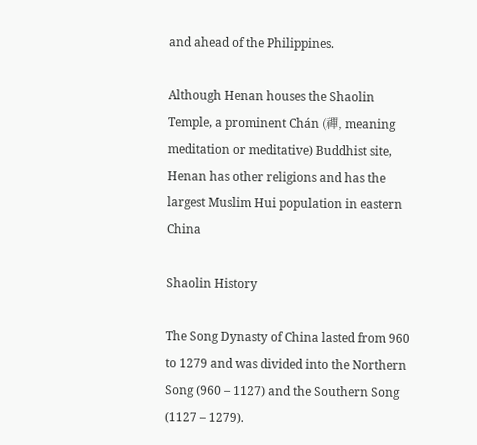and ahead of the Philippines.

Although Henan houses the Shaolin Temple, a prominent Chán (禪, meaning meditation or meditative) Buddhist site, Henan has other religions and has the largest Muslim Hui population in eastern China

Shaolin History

The Song Dynasty of China lasted from 960 to 1279 and was divided into the Northern Song (960 – 1127) and the Southern Song (1127 – 1279).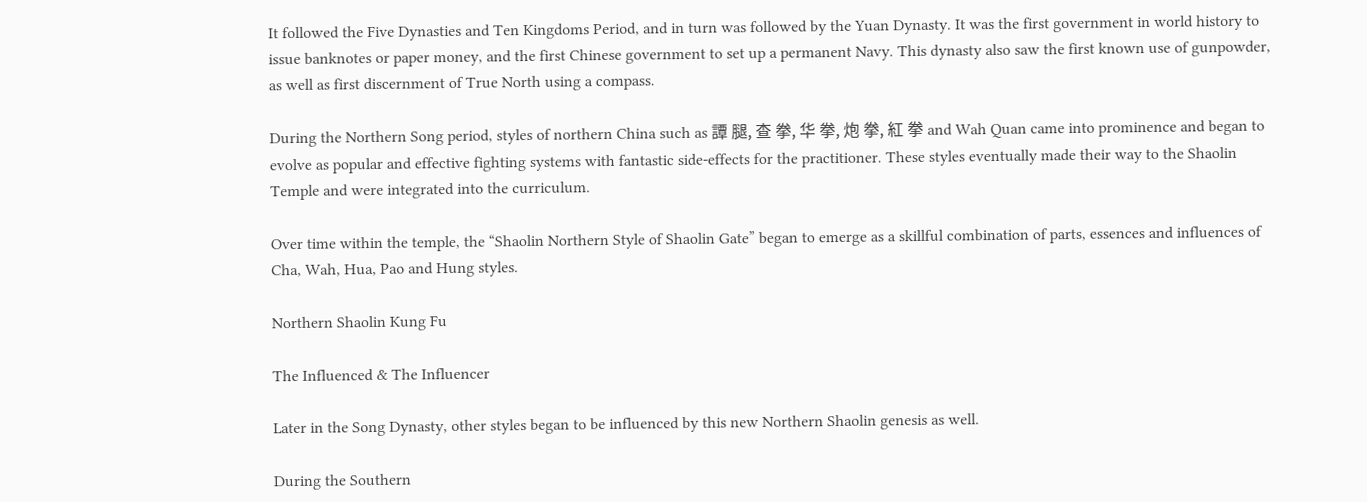It followed the Five Dynasties and Ten Kingdoms Period, and in turn was followed by the Yuan Dynasty. It was the first government in world history to issue banknotes or paper money, and the first Chinese government to set up a permanent Navy. This dynasty also saw the first known use of gunpowder, as well as first discernment of True North using a compass.

During the Northern Song period, styles of northern China such as 譚 腿, 查 拳, 华 拳, 炮 拳, 紅 拳 and Wah Quan came into prominence and began to evolve as popular and effective fighting systems with fantastic side-effects for the practitioner. These styles eventually made their way to the Shaolin Temple and were integrated into the curriculum.

Over time within the temple, the “Shaolin Northern Style of Shaolin Gate” began to emerge as a skillful combination of parts, essences and influences of Cha, Wah, Hua, Pao and Hung styles.

Northern Shaolin Kung Fu

The Influenced & The Influencer

Later in the Song Dynasty, other styles began to be influenced by this new Northern Shaolin genesis as well.

During the Southern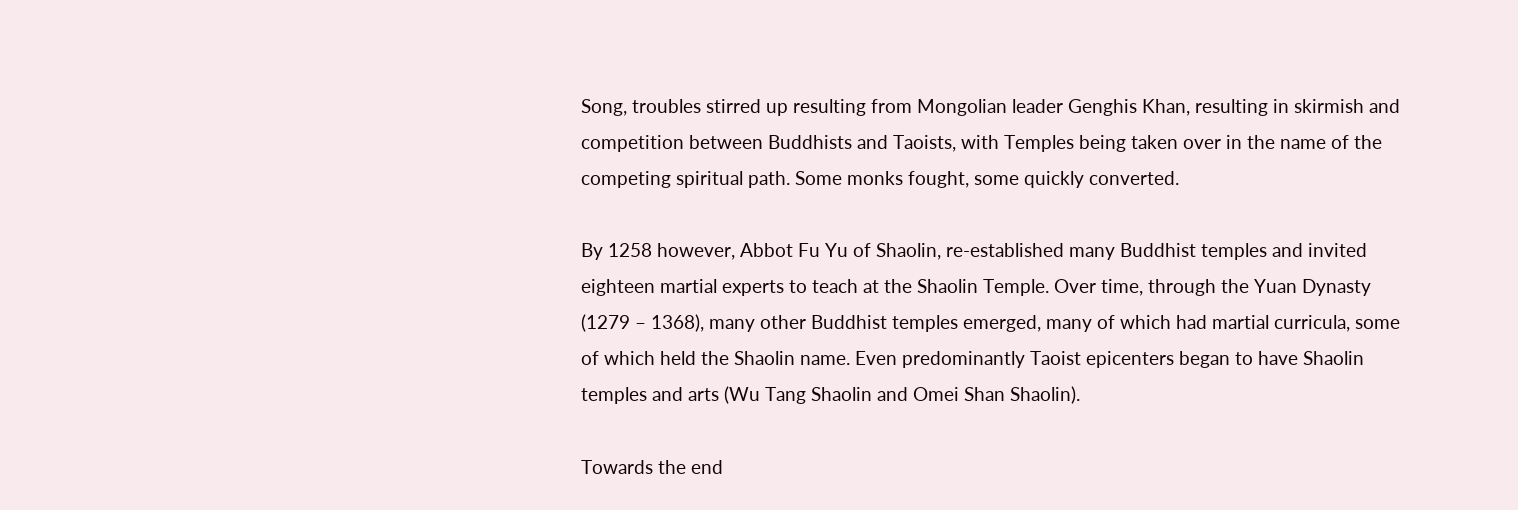Song, troubles stirred up resulting from Mongolian leader Genghis Khan, resulting in skirmish and competition between Buddhists and Taoists, with Temples being taken over in the name of the competing spiritual path. Some monks fought, some quickly converted.

By 1258 however, Abbot Fu Yu of Shaolin, re-established many Buddhist temples and invited eighteen martial experts to teach at the Shaolin Temple. Over time, through the Yuan Dynasty (1279 – 1368), many other Buddhist temples emerged, many of which had martial curricula, some of which held the Shaolin name. Even predominantly Taoist epicenters began to have Shaolin temples and arts (Wu Tang Shaolin and Omei Shan Shaolin).

Towards the end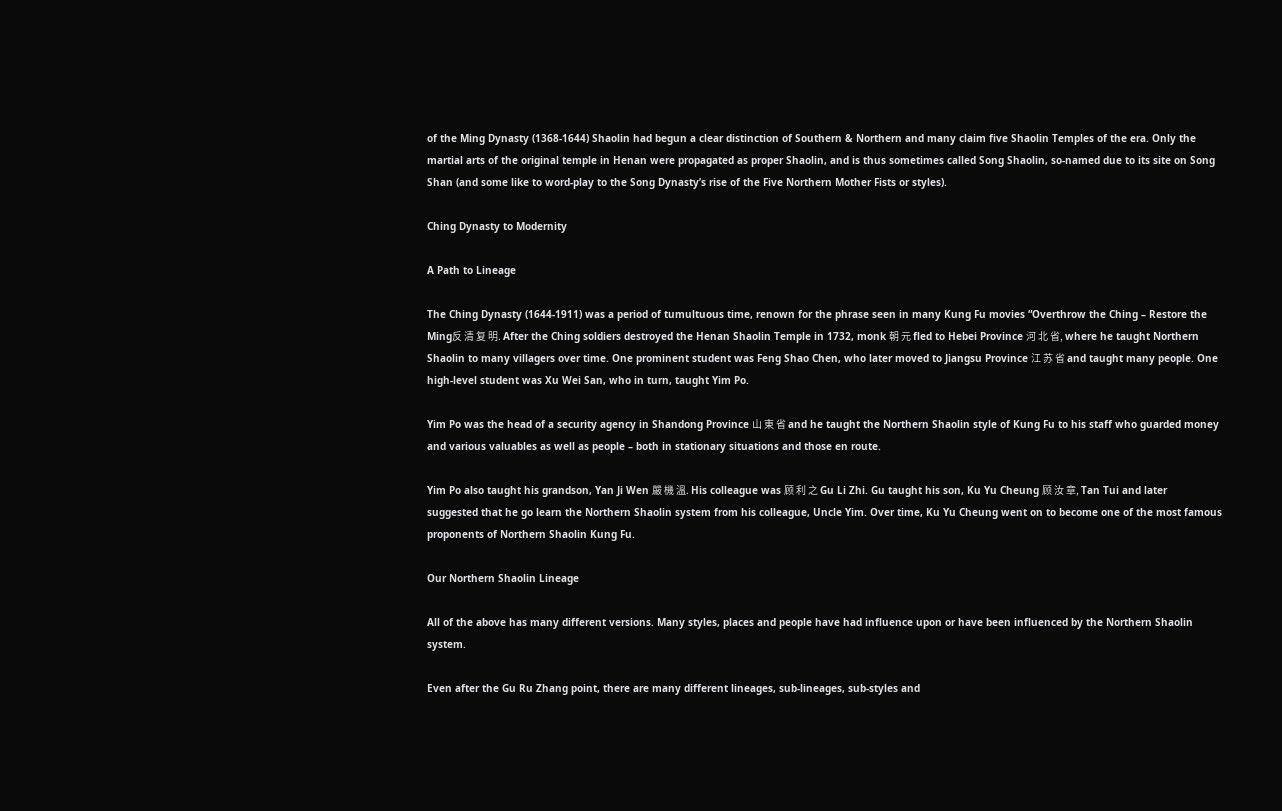of the Ming Dynasty (1368-1644) Shaolin had begun a clear distinction of Southern & Northern and many claim five Shaolin Temples of the era. Only the martial arts of the original temple in Henan were propagated as proper Shaolin, and is thus sometimes called Song Shaolin, so-named due to its site on Song Shan (and some like to word-play to the Song Dynasty’s rise of the Five Northern Mother Fists or styles).

Ching Dynasty to Modernity

A Path to Lineage

The Ching Dynasty (1644-1911) was a period of tumultuous time, renown for the phrase seen in many Kung Fu movies “Overthrow the Ching – Restore the Ming反 清 复 明. After the Ching soldiers destroyed the Henan Shaolin Temple in 1732, monk 朝 元 fled to Hebei Province 河 北 省, where he taught Northern Shaolin to many villagers over time. One prominent student was Feng Shao Chen, who later moved to Jiangsu Province 江 苏 省 and taught many people. One high-level student was Xu Wei San, who in turn, taught Yim Po.

Yim Po was the head of a security agency in Shandong Province 山 東 省 and he taught the Northern Shaolin style of Kung Fu to his staff who guarded money and various valuables as well as people – both in stationary situations and those en route.

Yim Po also taught his grandson, Yan Ji Wen 嚴 機 溫. His colleague was 顾 利 之 Gu Li Zhi. Gu taught his son, Ku Yu Cheung 顾 汝 章, Tan Tui and later suggested that he go learn the Northern Shaolin system from his colleague, Uncle Yim. Over time, Ku Yu Cheung went on to become one of the most famous proponents of Northern Shaolin Kung Fu.

Our Northern Shaolin Lineage

All of the above has many different versions. Many styles, places and people have had influence upon or have been influenced by the Northern Shaolin system.

Even after the Gu Ru Zhang point, there are many different lineages, sub-lineages, sub-styles and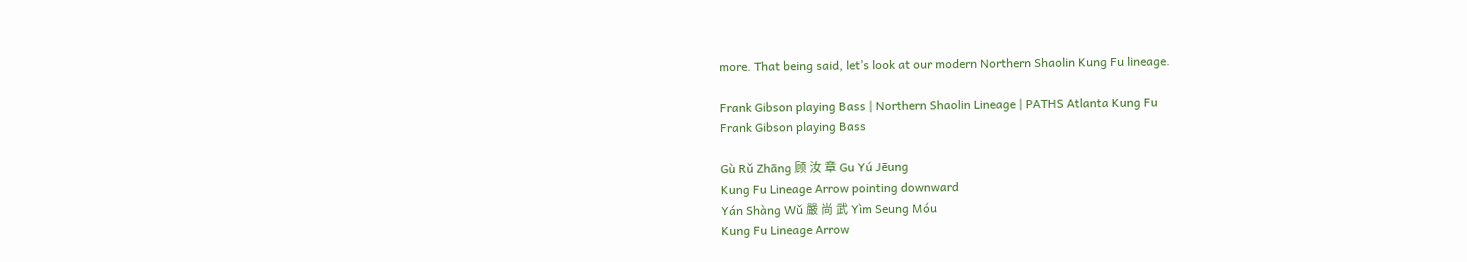more. That being said, let’s look at our modern Northern Shaolin Kung Fu lineage.

Frank Gibson playing Bass | Northern Shaolin Lineage | PATHS Atlanta Kung Fu
Frank Gibson playing Bass

Gù Rǔ Zhāng 顾 汝 章 Gu Yú Jēung
Kung Fu Lineage Arrow pointing downward
Yán Shàng Wǔ 嚴 尚 武 Yìm Seung Móu
Kung Fu Lineage Arrow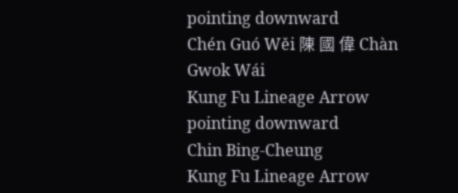pointing downward
Chén Guó Wěi 陳 國 偉 Chàn Gwok Wái
Kung Fu Lineage Arrow pointing downward
Chin Bing-Cheung
Kung Fu Lineage Arrow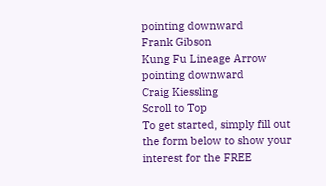pointing downward
Frank Gibson
Kung Fu Lineage Arrow pointing downward
Craig Kiessling
Scroll to Top
To get started, simply fill out the form below to show your interest for the FREE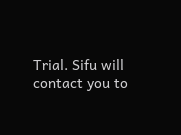Trial. Sifu will contact you to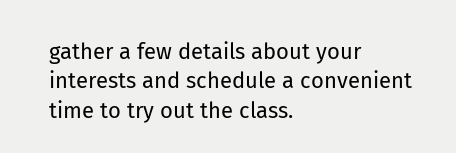gather a few details about your interests and schedule a convenient time to try out the class.